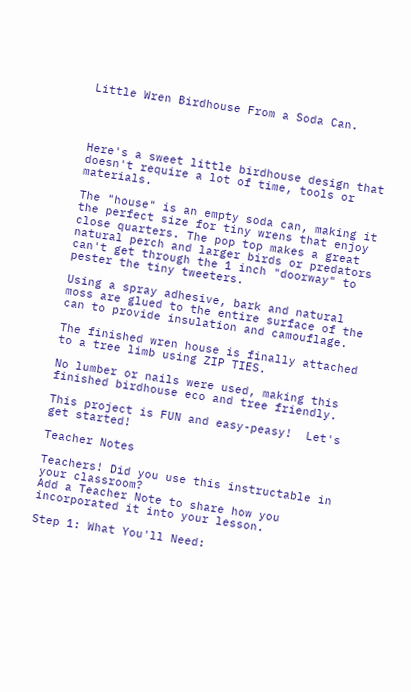Little Wren Birdhouse From a Soda Can.




Here's a sweet little birdhouse design that doesn't require a lot of time, tools or materials.

The "house" is an empty soda can, making it the perfect size for tiny wrens that enjoy close quarters. The pop top makes a great natural perch and larger birds or predators can't get through the 1 inch "doorway" to pester the tiny tweeters.

Using a spray adhesive, bark and natural moss are glued to the entire surface of the can to provide insulation and camouflage.

The finished wren house is finally attached to a tree limb using ZIP TIES.

No lumber or nails were used, making this finished birdhouse eco and tree friendly.

This project is FUN and easy-peasy!  Let's get started!

Teacher Notes

Teachers! Did you use this instructable in your classroom?
Add a Teacher Note to share how you incorporated it into your lesson.

Step 1: What You'll Need: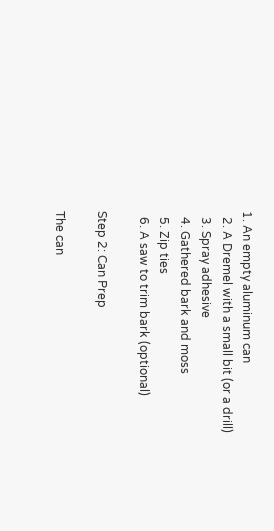1. An empty aluminum can
  2. A Dremel with a small bit (or a drill)
  3. Spray adhesive
  4. Gathered bark and moss
  5. Zip ties
  6. A saw to trim bark (optional)

Step 2: Can Prep

The can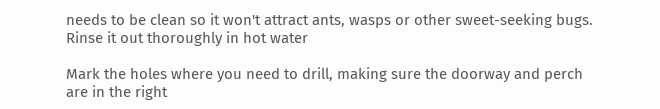needs to be clean so it won't attract ants, wasps or other sweet-seeking bugs. Rinse it out thoroughly in hot water

Mark the holes where you need to drill, making sure the doorway and perch are in the right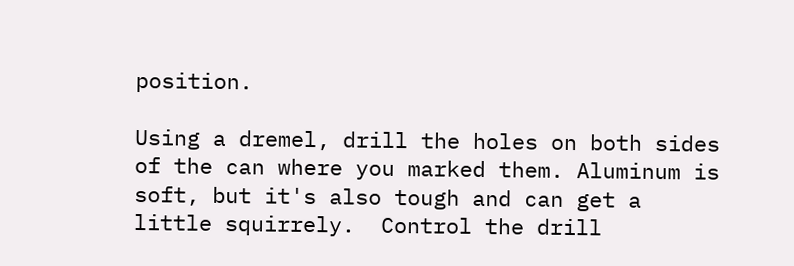position.

Using a dremel, drill the holes on both sides of the can where you marked them. Aluminum is soft, but it's also tough and can get a little squirrely.  Control the drill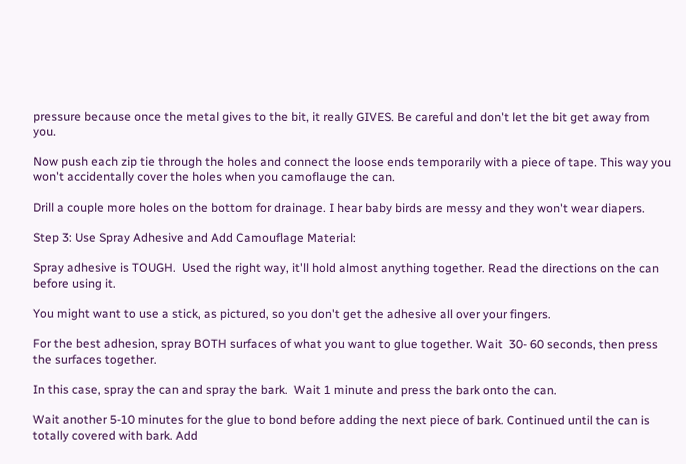pressure because once the metal gives to the bit, it really GIVES. Be careful and don't let the bit get away from you.

Now push each zip tie through the holes and connect the loose ends temporarily with a piece of tape. This way you won't accidentally cover the holes when you camoflauge the can.

Drill a couple more holes on the bottom for drainage. I hear baby birds are messy and they won't wear diapers.

Step 3: Use Spray Adhesive and Add Camouflage Material:

Spray adhesive is TOUGH.  Used the right way, it'll hold almost anything together. Read the directions on the can before using it.

You might want to use a stick, as pictured, so you don't get the adhesive all over your fingers.

For the best adhesion, spray BOTH surfaces of what you want to glue together. Wait  30- 60 seconds, then press the surfaces together.

In this case, spray the can and spray the bark.  Wait 1 minute and press the bark onto the can.

Wait another 5-10 minutes for the glue to bond before adding the next piece of bark. Continued until the can is totally covered with bark. Add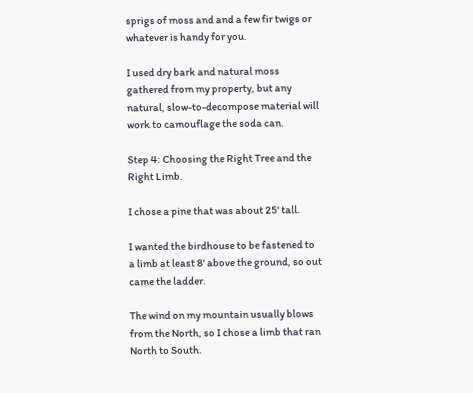sprigs of moss and and a few fir twigs or whatever is handy for you.

I used dry bark and natural moss gathered from my property, but any natural, slow-to-decompose material will work to camouflage the soda can.

Step 4: Choosing the Right Tree and the Right Limb.

I chose a pine that was about 25' tall.

I wanted the birdhouse to be fastened to a limb at least 8' above the ground, so out came the ladder.

The wind on my mountain usually blows from the North, so I chose a limb that ran North to South.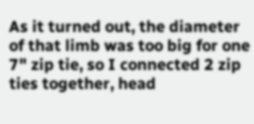As it turned out, the diameter of that limb was too big for one 7" zip tie, so I connected 2 zip ties together, head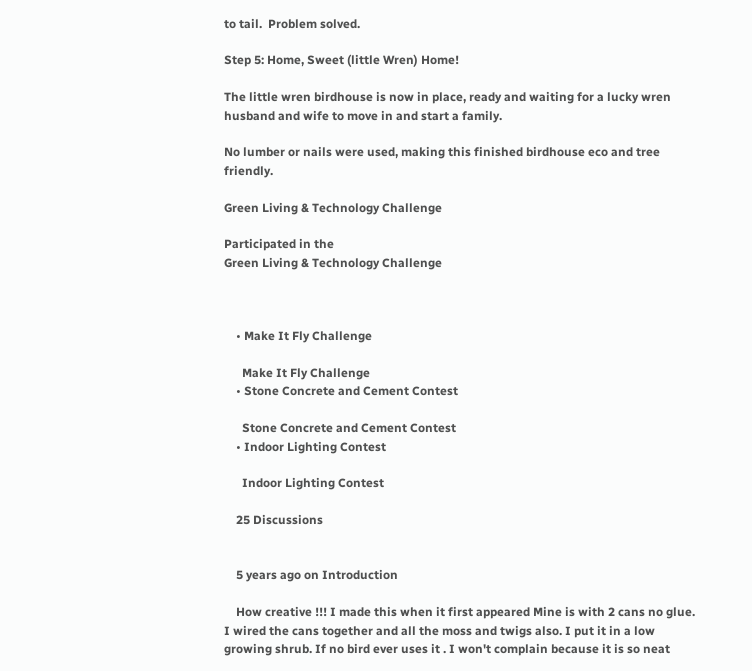to tail.  Problem solved.

Step 5: Home, Sweet (little Wren) Home!

The little wren birdhouse is now in place, ready and waiting for a lucky wren husband and wife to move in and start a family.

No lumber or nails were used, making this finished birdhouse eco and tree friendly.

Green Living & Technology Challenge

Participated in the
Green Living & Technology Challenge



    • Make It Fly Challenge

      Make It Fly Challenge
    • Stone Concrete and Cement Contest

      Stone Concrete and Cement Contest
    • Indoor Lighting Contest

      Indoor Lighting Contest

    25 Discussions


    5 years ago on Introduction

    How creative !!! I made this when it first appeared Mine is with 2 cans no glue. I wired the cans together and all the moss and twigs also. I put it in a low growing shrub. If no bird ever uses it . I won't complain because it is so neat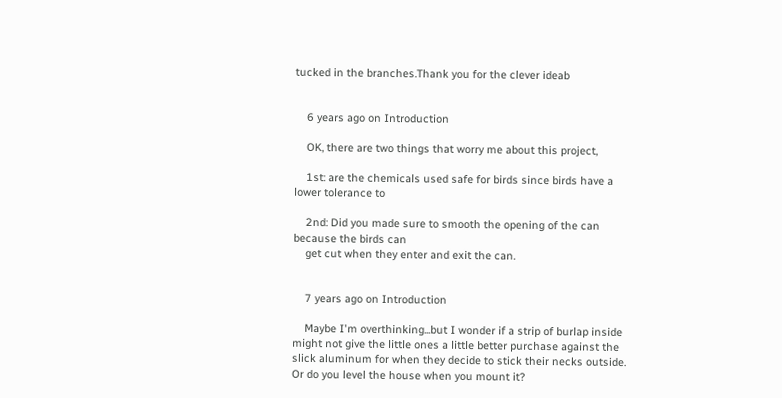tucked in the branches.Thank you for the clever ideab


    6 years ago on Introduction

    OK, there are two things that worry me about this project,

    1st: are the chemicals used safe for birds since birds have a lower tolerance to

    2nd: Did you made sure to smooth the opening of the can because the birds can
    get cut when they enter and exit the can.


    7 years ago on Introduction

    Maybe I'm overthinking...but I wonder if a strip of burlap inside might not give the little ones a little better purchase against the slick aluminum for when they decide to stick their necks outside. Or do you level the house when you mount it?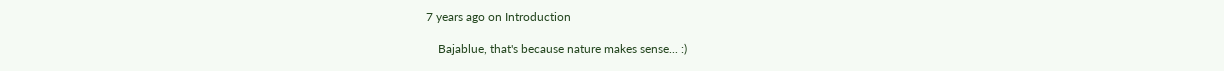7 years ago on Introduction

    Bajablue, that's because nature makes sense... :)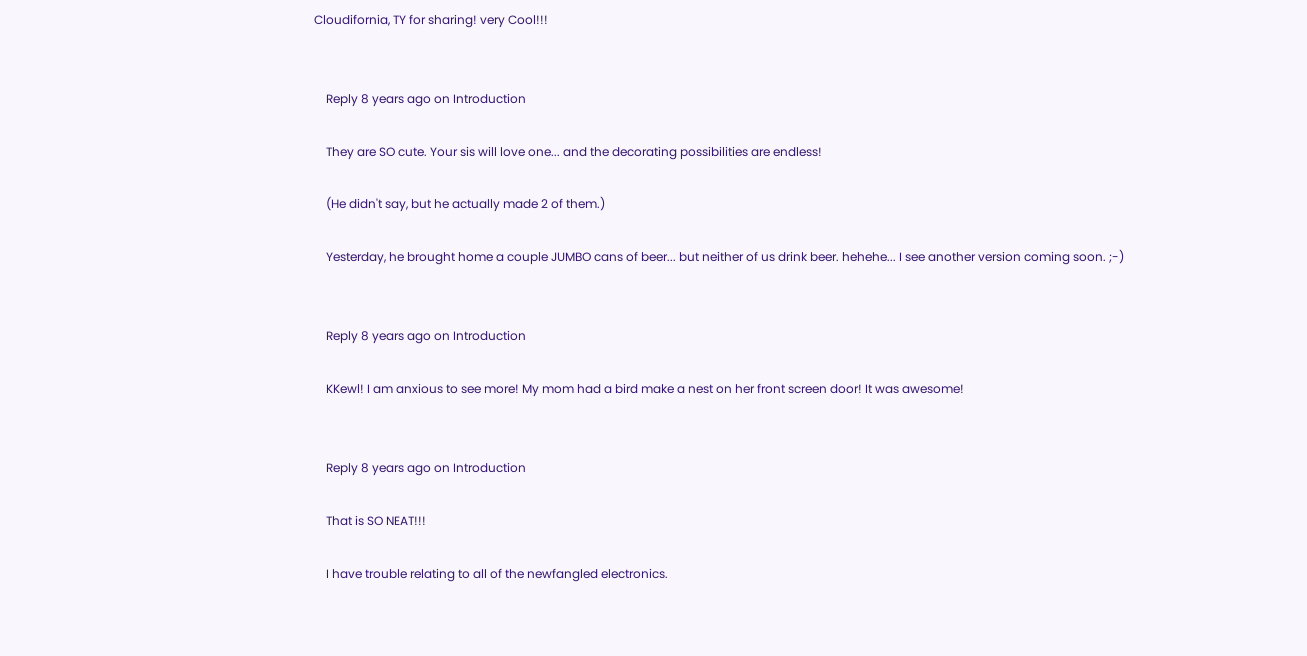Cloudifornia, TY for sharing! very Cool!!!


    Reply 8 years ago on Introduction

    They are SO cute. Your sis will love one... and the decorating possibilities are endless!

    (He didn't say, but he actually made 2 of them.)

    Yesterday, he brought home a couple JUMBO cans of beer... but neither of us drink beer. hehehe... I see another version coming soon. ;-)


    Reply 8 years ago on Introduction

    KKewl! I am anxious to see more! My mom had a bird make a nest on her front screen door! It was awesome!


    Reply 8 years ago on Introduction

    That is SO NEAT!!!

    I have trouble relating to all of the newfangled electronics.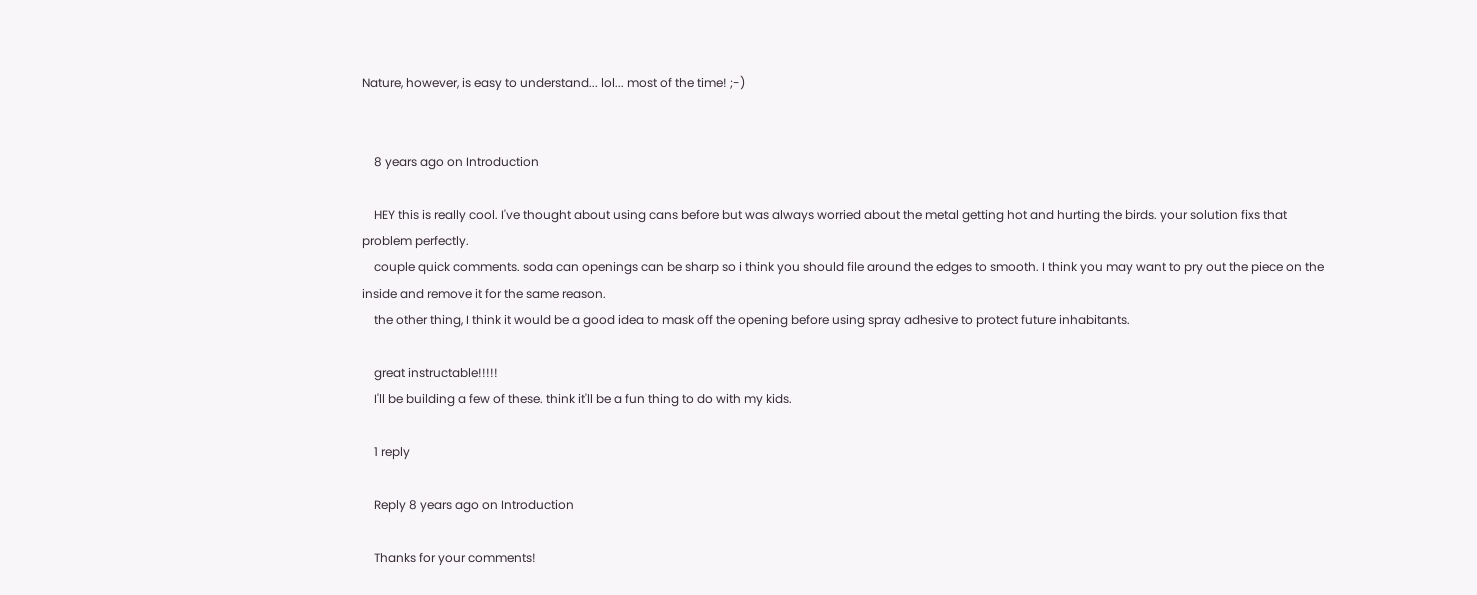Nature, however, is easy to understand... lol... most of the time! ;-)


    8 years ago on Introduction

    HEY this is really cool. I've thought about using cans before but was always worried about the metal getting hot and hurting the birds. your solution fixs that problem perfectly.
    couple quick comments. soda can openings can be sharp so i think you should file around the edges to smooth. I think you may want to pry out the piece on the inside and remove it for the same reason.
    the other thing, I think it would be a good idea to mask off the opening before using spray adhesive to protect future inhabitants.

    great instructable!!!!!
    I'll be building a few of these. think it'll be a fun thing to do with my kids.

    1 reply

    Reply 8 years ago on Introduction

    Thanks for your comments!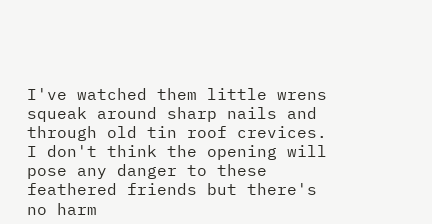I've watched them little wrens squeak around sharp nails and through old tin roof crevices. I don't think the opening will pose any danger to these feathered friends but there's no harm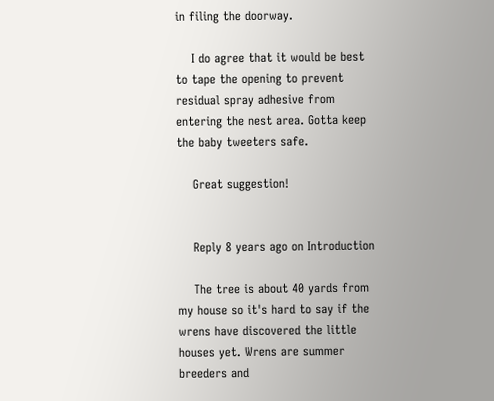in filing the doorway.

    I do agree that it would be best to tape the opening to prevent residual spray adhesive from entering the nest area. Gotta keep the baby tweeters safe.

    Great suggestion!


    Reply 8 years ago on Introduction

    The tree is about 40 yards from my house so it's hard to say if the wrens have discovered the little houses yet. Wrens are summer breeders and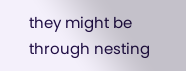they might be through nesting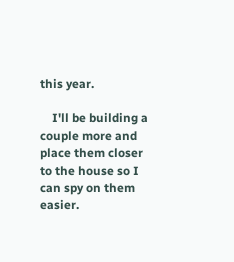this year.

    I'll be building a couple more and place them closer to the house so I can spy on them easier.